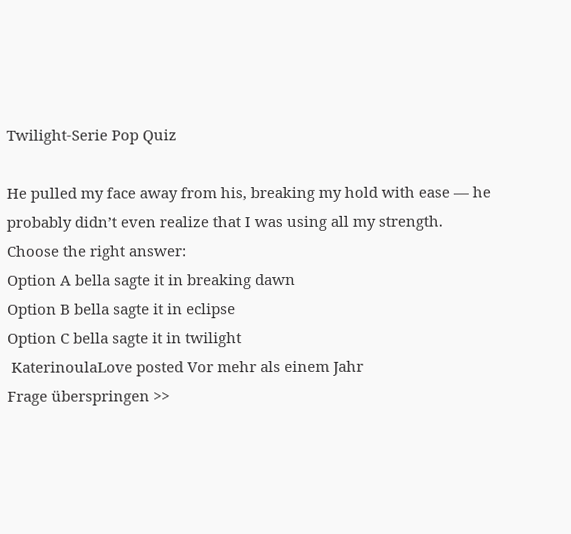Twilight-Serie Pop Quiz

He pulled my face away from his, breaking my hold with ease — he probably didn’t even realize that I was using all my strength.
Choose the right answer:
Option A bella sagte it in breaking dawn
Option B bella sagte it in eclipse
Option C bella sagte it in twilight
 KaterinoulaLove posted Vor mehr als einem Jahr
Frage überspringen >>